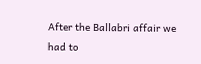After the Ballabri affair we had to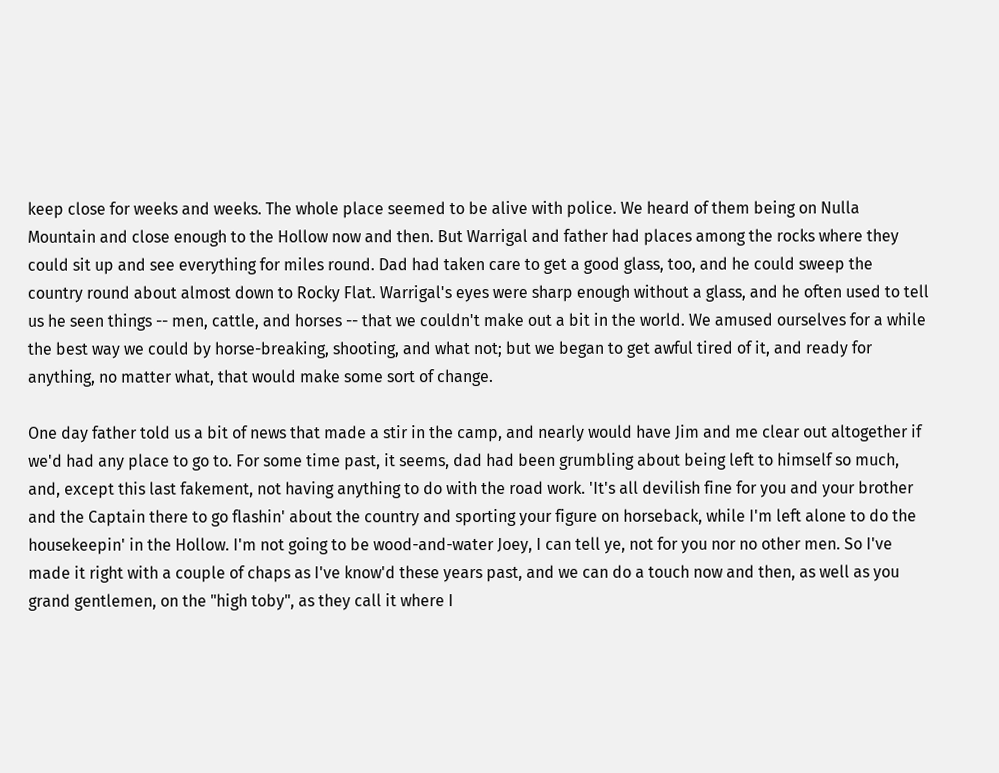keep close for weeks and weeks. The whole place seemed to be alive with police. We heard of them being on Nulla Mountain and close enough to the Hollow now and then. But Warrigal and father had places among the rocks where they could sit up and see everything for miles round. Dad had taken care to get a good glass, too, and he could sweep the country round about almost down to Rocky Flat. Warrigal's eyes were sharp enough without a glass, and he often used to tell us he seen things -- men, cattle, and horses -- that we couldn't make out a bit in the world. We amused ourselves for a while the best way we could by horse-breaking, shooting, and what not; but we began to get awful tired of it, and ready for anything, no matter what, that would make some sort of change.

One day father told us a bit of news that made a stir in the camp, and nearly would have Jim and me clear out altogether if we'd had any place to go to. For some time past, it seems, dad had been grumbling about being left to himself so much, and, except this last fakement, not having anything to do with the road work. 'It's all devilish fine for you and your brother and the Captain there to go flashin' about the country and sporting your figure on horseback, while I'm left alone to do the housekeepin' in the Hollow. I'm not going to be wood-and-water Joey, I can tell ye, not for you nor no other men. So I've made it right with a couple of chaps as I've know'd these years past, and we can do a touch now and then, as well as you grand gentlemen, on the "high toby", as they call it where I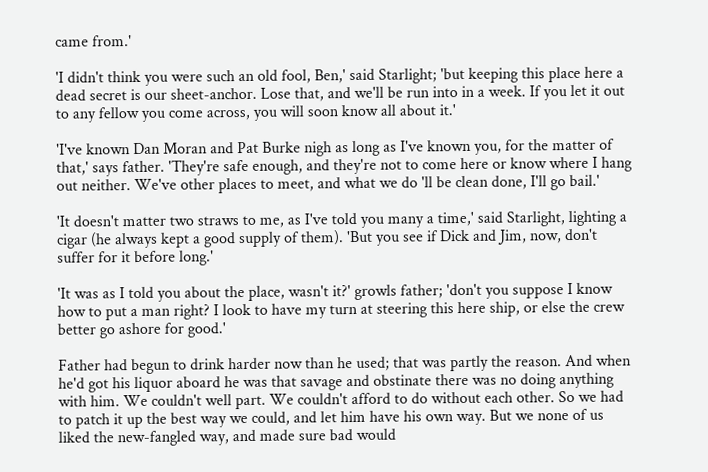came from.'

'I didn't think you were such an old fool, Ben,' said Starlight; 'but keeping this place here a dead secret is our sheet-anchor. Lose that, and we'll be run into in a week. If you let it out to any fellow you come across, you will soon know all about it.'

'I've known Dan Moran and Pat Burke nigh as long as I've known you, for the matter of that,' says father. 'They're safe enough, and they're not to come here or know where I hang out neither. We've other places to meet, and what we do 'll be clean done, I'll go bail.'

'It doesn't matter two straws to me, as I've told you many a time,' said Starlight, lighting a cigar (he always kept a good supply of them). 'But you see if Dick and Jim, now, don't suffer for it before long.'

'It was as I told you about the place, wasn't it?' growls father; 'don't you suppose I know how to put a man right? I look to have my turn at steering this here ship, or else the crew better go ashore for good.'

Father had begun to drink harder now than he used; that was partly the reason. And when he'd got his liquor aboard he was that savage and obstinate there was no doing anything with him. We couldn't well part. We couldn't afford to do without each other. So we had to patch it up the best way we could, and let him have his own way. But we none of us liked the new-fangled way, and made sure bad would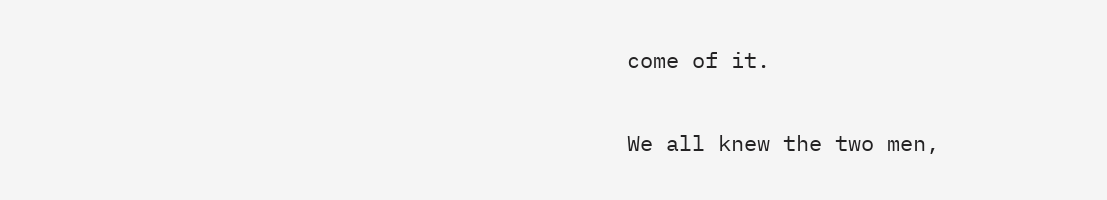come of it.

We all knew the two men,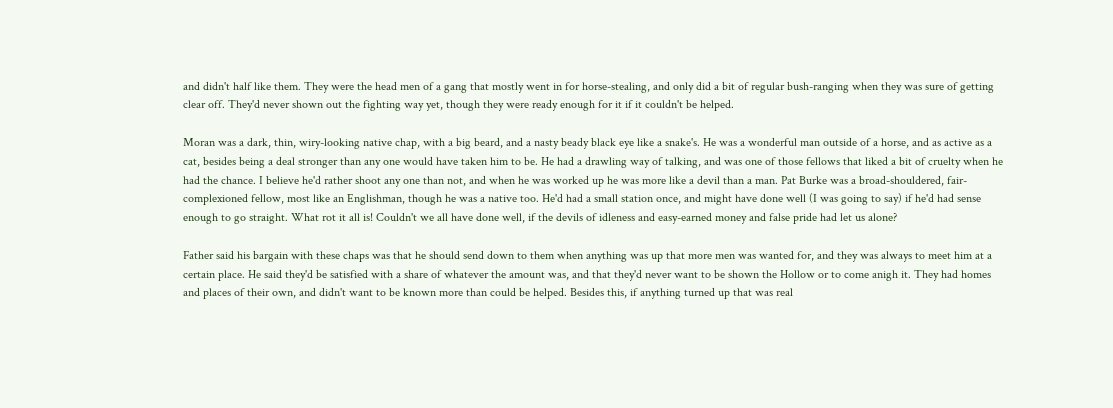and didn't half like them. They were the head men of a gang that mostly went in for horse-stealing, and only did a bit of regular bush-ranging when they was sure of getting clear off. They'd never shown out the fighting way yet, though they were ready enough for it if it couldn't be helped.

Moran was a dark, thin, wiry-looking native chap, with a big beard, and a nasty beady black eye like a snake's. He was a wonderful man outside of a horse, and as active as a cat, besides being a deal stronger than any one would have taken him to be. He had a drawling way of talking, and was one of those fellows that liked a bit of cruelty when he had the chance. I believe he'd rather shoot any one than not, and when he was worked up he was more like a devil than a man. Pat Burke was a broad-shouldered, fair-complexioned fellow, most like an Englishman, though he was a native too. He'd had a small station once, and might have done well (I was going to say) if he'd had sense enough to go straight. What rot it all is! Couldn't we all have done well, if the devils of idleness and easy-earned money and false pride had let us alone?

Father said his bargain with these chaps was that he should send down to them when anything was up that more men was wanted for, and they was always to meet him at a certain place. He said they'd be satisfied with a share of whatever the amount was, and that they'd never want to be shown the Hollow or to come anigh it. They had homes and places of their own, and didn't want to be known more than could be helped. Besides this, if anything turned up that was real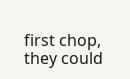first chop, they could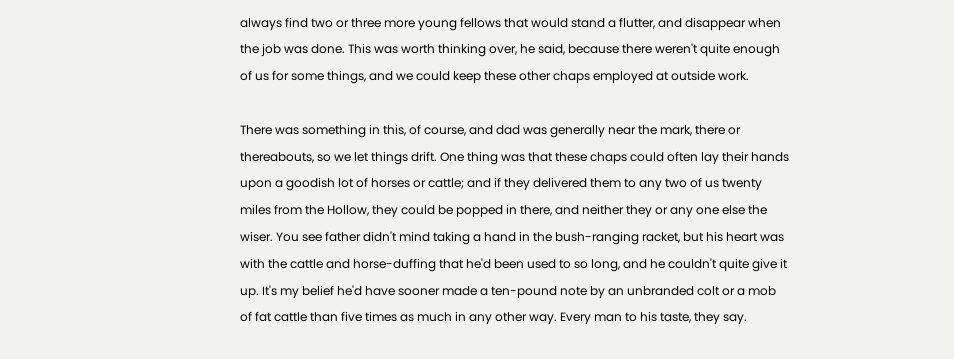always find two or three more young fellows that would stand a flutter, and disappear when the job was done. This was worth thinking over, he said, because there weren't quite enough of us for some things, and we could keep these other chaps employed at outside work.

There was something in this, of course, and dad was generally near the mark, there or thereabouts, so we let things drift. One thing was that these chaps could often lay their hands upon a goodish lot of horses or cattle; and if they delivered them to any two of us twenty miles from the Hollow, they could be popped in there, and neither they or any one else the wiser. You see father didn't mind taking a hand in the bush-ranging racket, but his heart was with the cattle and horse-duffing that he'd been used to so long, and he couldn't quite give it up. It's my belief he'd have sooner made a ten-pound note by an unbranded colt or a mob of fat cattle than five times as much in any other way. Every man to his taste, they say.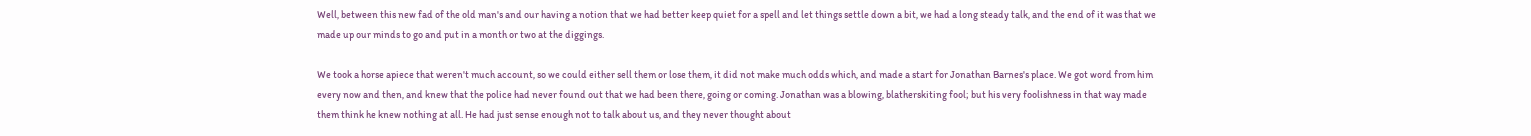Well, between this new fad of the old man's and our having a notion that we had better keep quiet for a spell and let things settle down a bit, we had a long steady talk, and the end of it was that we made up our minds to go and put in a month or two at the diggings.

We took a horse apiece that weren't much account, so we could either sell them or lose them, it did not make much odds which, and made a start for Jonathan Barnes's place. We got word from him every now and then, and knew that the police had never found out that we had been there, going or coming. Jonathan was a blowing, blatherskiting fool; but his very foolishness in that way made them think he knew nothing at all. He had just sense enough not to talk about us, and they never thought about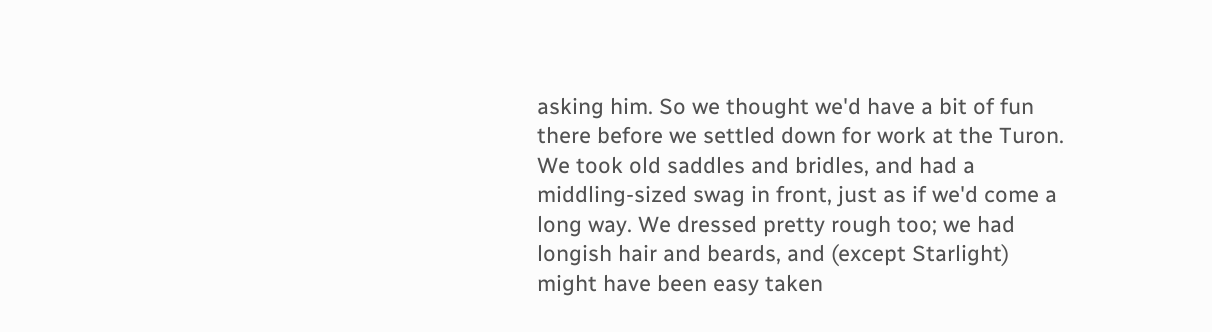asking him. So we thought we'd have a bit of fun there before we settled down for work at the Turon. We took old saddles and bridles, and had a middling-sized swag in front, just as if we'd come a long way. We dressed pretty rough too; we had longish hair and beards, and (except Starlight) might have been easy taken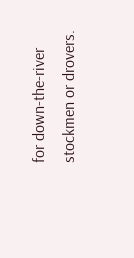for down-the-river stockmen or drovers.